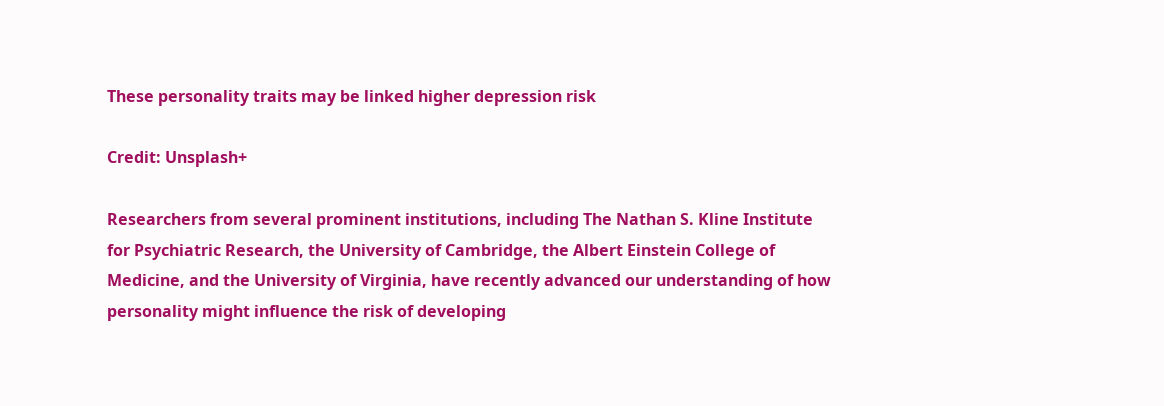These personality traits may be linked higher depression risk

Credit: Unsplash+

Researchers from several prominent institutions, including The Nathan S. Kline Institute for Psychiatric Research, the University of Cambridge, the Albert Einstein College of Medicine, and the University of Virginia, have recently advanced our understanding of how personality might influence the risk of developing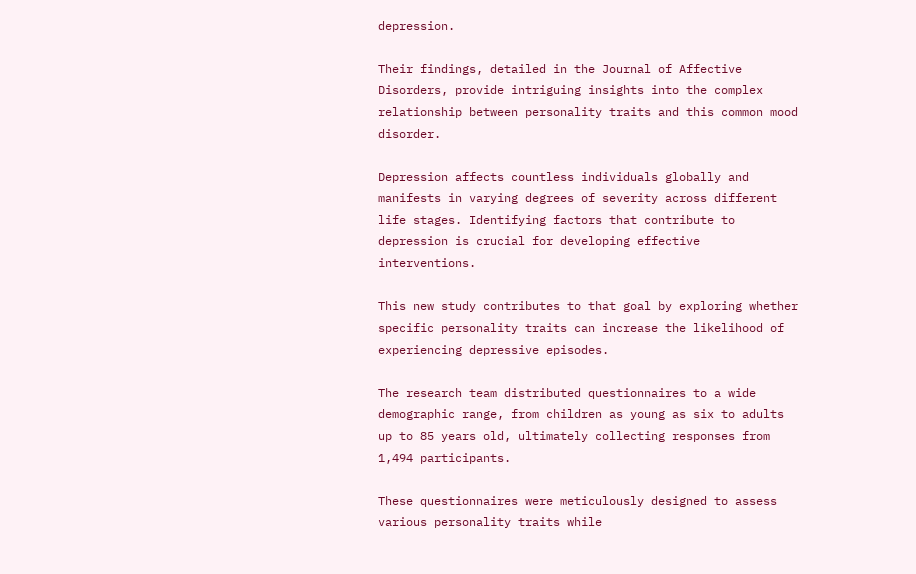depression.

Their findings, detailed in the Journal of Affective Disorders, provide intriguing insights into the complex relationship between personality traits and this common mood disorder.

Depression affects countless individuals globally and manifests in varying degrees of severity across different life stages. Identifying factors that contribute to depression is crucial for developing effective interventions.

This new study contributes to that goal by exploring whether specific personality traits can increase the likelihood of experiencing depressive episodes.

The research team distributed questionnaires to a wide demographic range, from children as young as six to adults up to 85 years old, ultimately collecting responses from 1,494 participants.

These questionnaires were meticulously designed to assess various personality traits while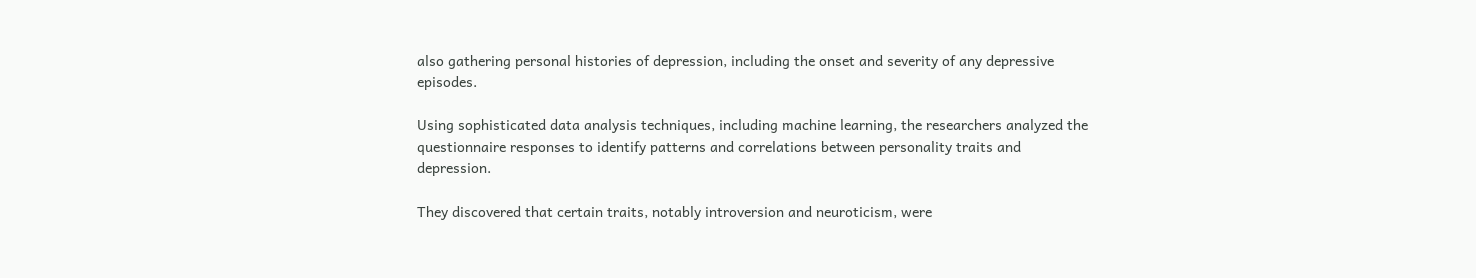also gathering personal histories of depression, including the onset and severity of any depressive episodes.

Using sophisticated data analysis techniques, including machine learning, the researchers analyzed the questionnaire responses to identify patterns and correlations between personality traits and depression.

They discovered that certain traits, notably introversion and neuroticism, were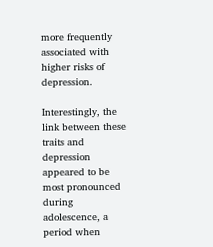more frequently associated with higher risks of depression.

Interestingly, the link between these traits and depression appeared to be most pronounced during adolescence, a period when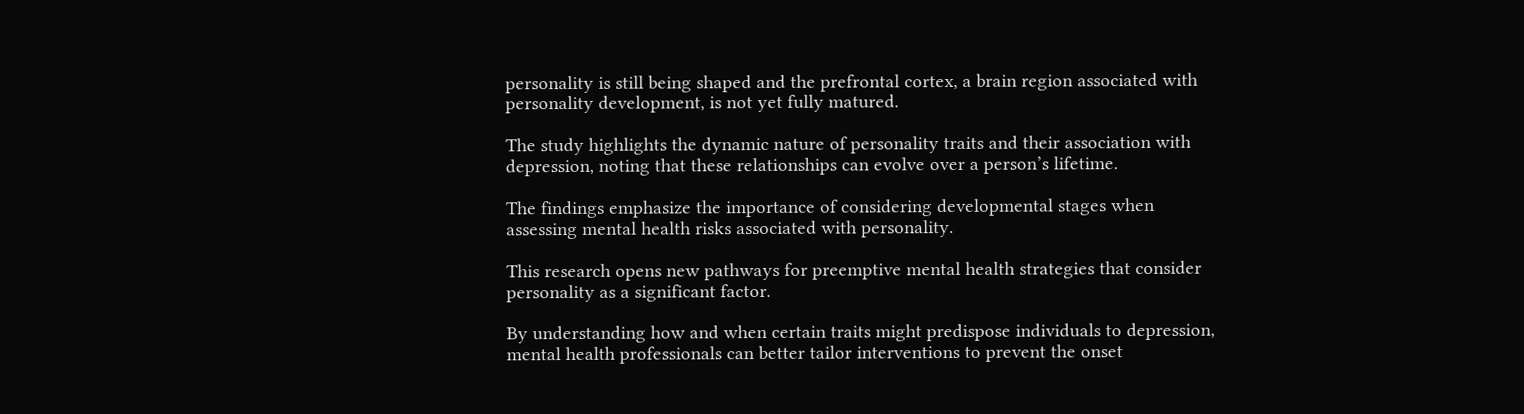personality is still being shaped and the prefrontal cortex, a brain region associated with personality development, is not yet fully matured.

The study highlights the dynamic nature of personality traits and their association with depression, noting that these relationships can evolve over a person’s lifetime.

The findings emphasize the importance of considering developmental stages when assessing mental health risks associated with personality.

This research opens new pathways for preemptive mental health strategies that consider personality as a significant factor.

By understanding how and when certain traits might predispose individuals to depression, mental health professionals can better tailor interventions to prevent the onset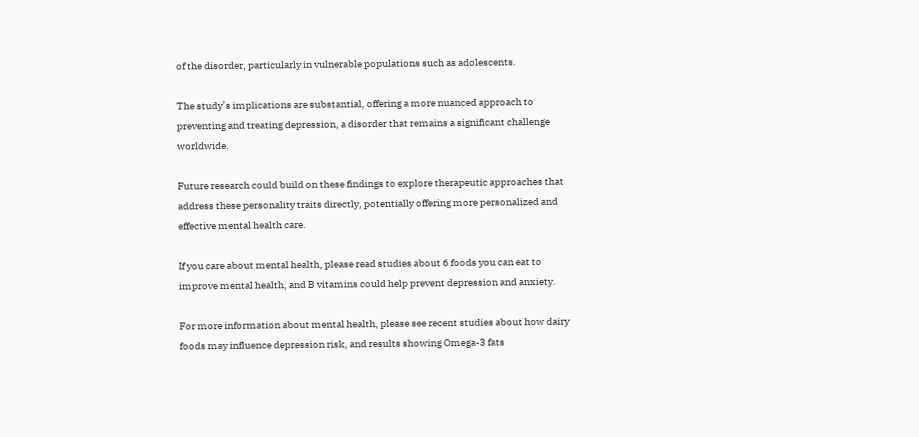of the disorder, particularly in vulnerable populations such as adolescents.

The study’s implications are substantial, offering a more nuanced approach to preventing and treating depression, a disorder that remains a significant challenge worldwide.

Future research could build on these findings to explore therapeutic approaches that address these personality traits directly, potentially offering more personalized and effective mental health care.

If you care about mental health, please read studies about 6 foods you can eat to improve mental health, and B vitamins could help prevent depression and anxiety.

For more information about mental health, please see recent studies about how dairy foods may influence depression risk, and results showing Omega-3 fats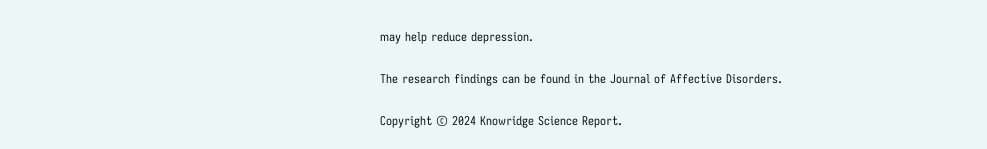may help reduce depression.

The research findings can be found in the Journal of Affective Disorders.

Copyright © 2024 Knowridge Science Report.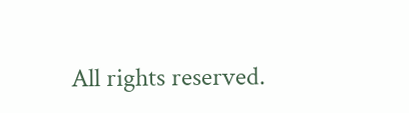All rights reserved.